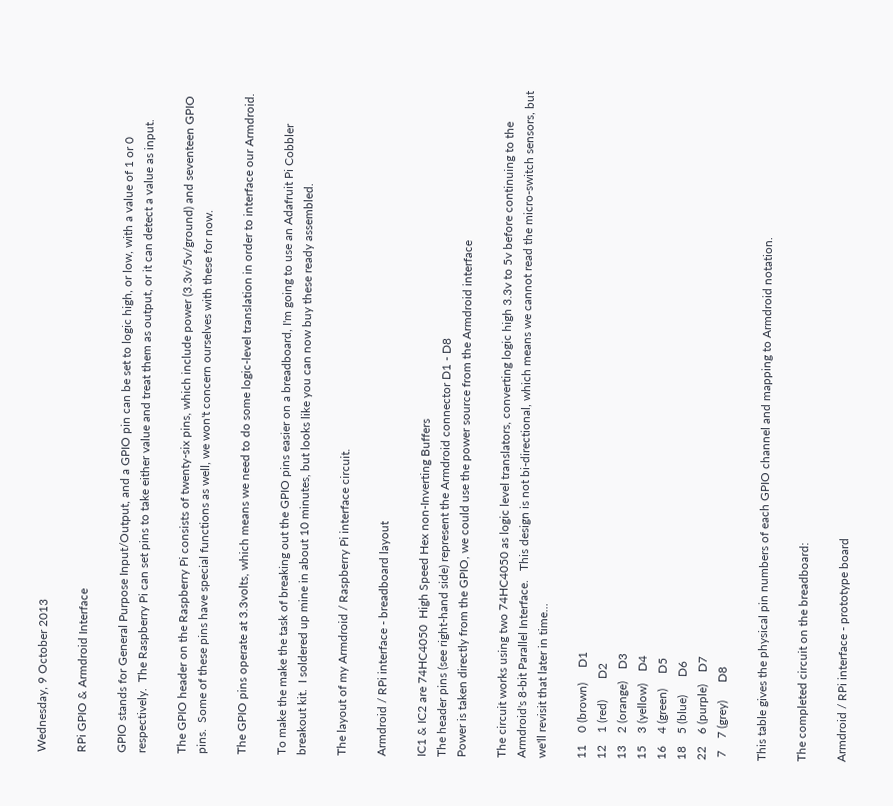Wednesday, 9 October 2013

RPi GPIO & Armdroid Interface

GPIO stands for General Purpose Input/Output, and a GPIO pin can be set to logic high, or low, with a value of 1 or 0 respectively.  The Raspberry Pi can set pins to take either value and treat them as output, or it can detect a value as input.

The GPIO header on the Raspberry Pi consists of twenty-six pins, which include power (3.3v/5v/ground) and seventeen GPIO pins.  Some of these pins have special functions as well, we won't concern ourselves with these for now.

The GPIO pins operate at 3.3volts, which means we need to do some logic-level translation in order to interface our Armdroid.

To make the make the task of breaking out the GPIO pins easier on a breadboard, I'm going to use an Adafruit Pi Cobbler breakout kit.  I soldered up mine in about 10 minutes, but looks like you can now buy these ready assembled.

The layout of my Armdroid / Raspberry Pi interface circuit.

Armdroid / RPi interface - breadboard layout

IC1 & IC2 are 74HC4050  High Speed Hex non-Inverting Buffers
The header pins (see right-hand side) represent the Armdroid connector D1 - D8
Power is taken directly from the GPIO, we could use the power source from the Armdroid interface

The circuit works using two 74HC4050 as logic level translators, converting logic high 3.3v to 5v before continuing to the Armdroid's 8-bit Parallel Interface.   This design is not bi-directional, which means we cannot read the micro-switch sensors, but we'll revisit that later in time...

11    0 (brown)     D1
12    1 (red)       D2
13    2 (orange)    D3
15    3 (yellow)    D4
16    4 (green)     D5
18    5 (blue)      D6
22    6 (purple)    D7
 7    7 (grey)      D8

This table gives the physical pin numbers of each GPIO channel and mapping to Armdroid notation.

The completed circuit on the breadboard:

Armdroid / RPi interface - prototype board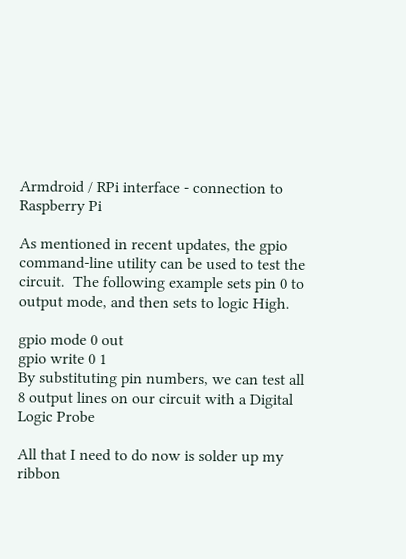Armdroid / RPi interface - connection to Raspberry Pi

As mentioned in recent updates, the gpio command-line utility can be used to test the circuit.  The following example sets pin 0 to output mode, and then sets to logic High.

gpio mode 0 out
gpio write 0 1
By substituting pin numbers, we can test all 8 output lines on our circuit with a Digital Logic Probe

All that I need to do now is solder up my ribbon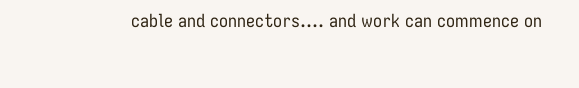cable and connectors.... and work can commence on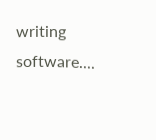writing software....